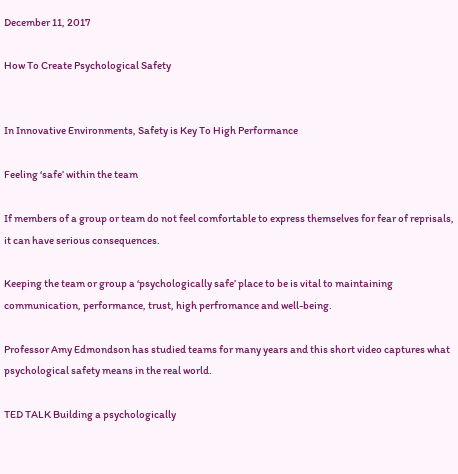December 11, 2017

How To Create Psychological Safety


In Innovative Environments, Safety is Key To High Performance

Feeling ‘safe’ within the team

If members of a group or team do not feel comfortable to express themselves for fear of reprisals, it can have serious consequences.

Keeping the team or group a ‘psychologically safe’ place to be is vital to maintaining communication, performance, trust, high perfromance and well-being.

Professor Amy Edmondson has studied teams for many years and this short video captures what psychological safety means in the real world.

TED TALK Building a psychologically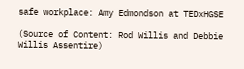safe workplace: Amy Edmondson at TEDxHGSE

(Source of Content: Rod Willis and Debbie Willis Assentire)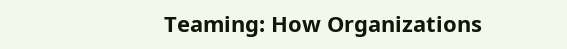Teaming: How Organizations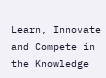Learn, Innovate and Compete in the Knowledge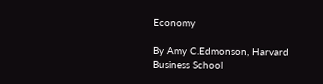Economy

By Amy C.Edmonson, Harvard Business School